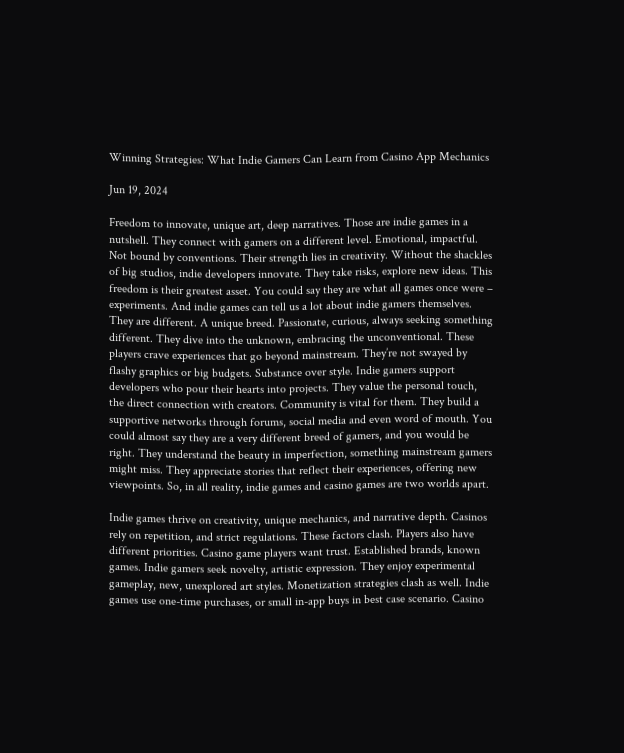Winning Strategies: What Indie Gamers Can Learn from Casino App Mechanics

Jun 19, 2024

Freedom to innovate, unique art, deep narratives. Those are indie games in a nutshell. They connect with gamers on a different level. Emotional, impactful. Not bound by conventions. Their strength lies in creativity. Without the shackles of big studios, indie developers innovate. They take risks, explore new ideas. This freedom is their greatest asset. You could say they are what all games once were – experiments. And indie games can tell us a lot about indie gamers themselves. They are different. A unique breed. Passionate, curious, always seeking something different. They dive into the unknown, embracing the unconventional. These players crave experiences that go beyond mainstream. They’re not swayed by flashy graphics or big budgets. Substance over style. Indie gamers support developers who pour their hearts into projects. They value the personal touch, the direct connection with creators. Community is vital for them. They build a supportive networks through forums, social media and even word of mouth. You could almost say they are a very different breed of gamers, and you would be right. They understand the beauty in imperfection, something mainstream gamers might miss. They appreciate stories that reflect their experiences, offering new viewpoints. So, in all reality, indie games and casino games are two worlds apart.

Indie games thrive on creativity, unique mechanics, and narrative depth. Casinos rely on repetition, and strict regulations. These factors clash. Players also have different priorities. Casino game players want trust. Established brands, known games. Indie gamers seek novelty, artistic expression. They enjoy experimental gameplay, new, unexplored art styles. Monetization strategies clash as well. Indie games use one-time purchases, or small in-app buys in best case scenario. Casino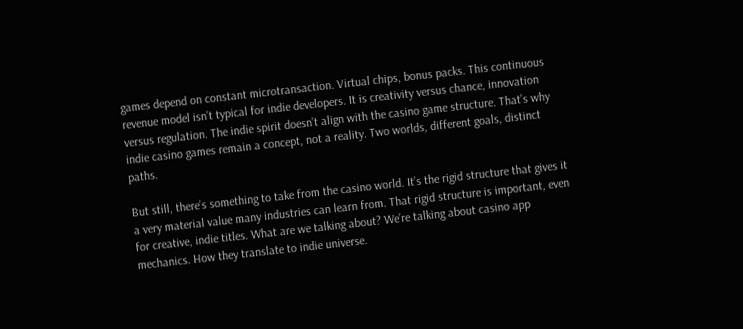games depend on constant microtransaction. Virtual chips, bonus packs. This continuous revenue model isn’t typical for indie developers. It is creativity versus chance, innovation versus regulation. The indie spirit doesn’t align with the casino game structure. That’s why indie casino games remain a concept, not a reality. Two worlds, different goals, distinct paths.

But still, there’s something to take from the casino world. It’s the rigid structure that gives it a very material value many industries can learn from. That rigid structure is important, even for creative, indie titles. What are we talking about? We’re talking about casino app mechanics. How they translate to indie universe.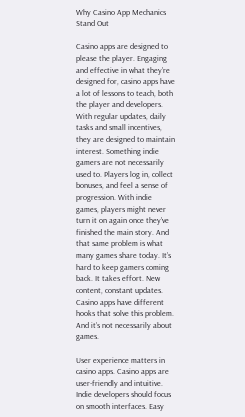Why Casino App Mechanics Stand Out

Casino apps are designed to please the player. Engaging and effective in what they’re designed for, casino apps have a lot of lessons to teach, both the player and developers. With regular updates, daily tasks and small incentives, they are designed to maintain interest. Something indie gamers are not necessarily used to. Players log in, collect bonuses, and feel a sense of progression. With indie games, players might never turn it on again once they’ve finished the main story. And that same problem is what many games share today. It’s hard to keep gamers coming back. It takes effort. New content, constant updates. Casino apps have different hooks that solve this problem. And it’s not necessarily about games.

User experience matters in casino apps. Casino apps are user-friendly and intuitive. Indie developers should focus on smooth interfaces. Easy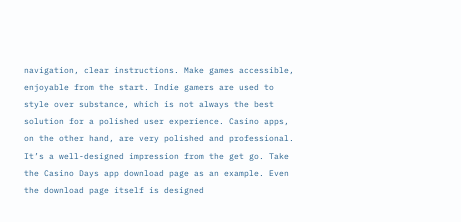navigation, clear instructions. Make games accessible, enjoyable from the start. Indie gamers are used to style over substance, which is not always the best solution for a polished user experience. Casino apps, on the other hand, are very polished and professional. It’s a well-designed impression from the get go. Take the Casino Days app download page as an example. Even the download page itself is designed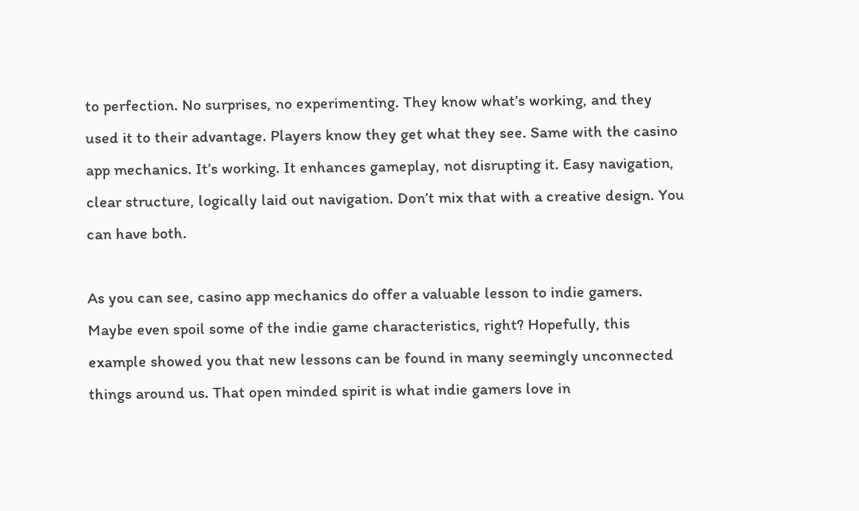to perfection. No surprises, no experimenting. They know what’s working, and they used it to their advantage. Players know they get what they see. Same with the casino app mechanics. It’s working. It enhances gameplay, not disrupting it. Easy navigation, clear structure, logically laid out navigation. Don’t mix that with a creative design. You can have both.

As you can see, casino app mechanics do offer a valuable lesson to indie gamers. Maybe even spoil some of the indie game characteristics, right? Hopefully, this example showed you that new lessons can be found in many seemingly unconnected things around us. That open minded spirit is what indie gamers love in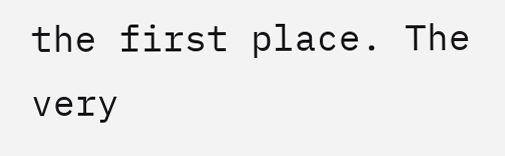the first place. The very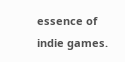essence of indie games.